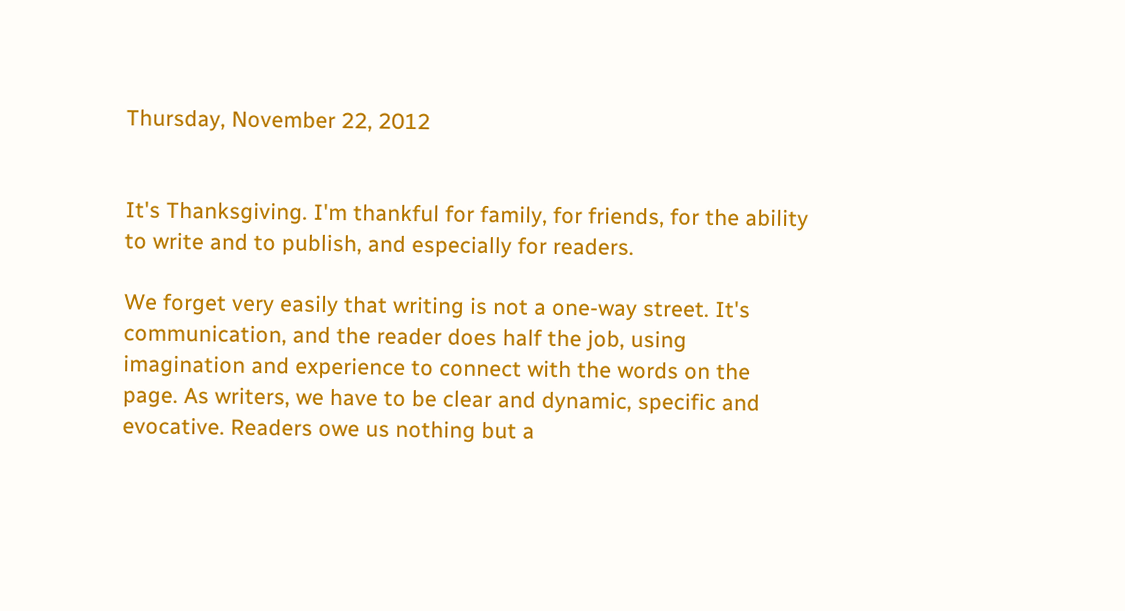Thursday, November 22, 2012


It's Thanksgiving. I'm thankful for family, for friends, for the ability to write and to publish, and especially for readers.

We forget very easily that writing is not a one-way street. It's communication, and the reader does half the job, using imagination and experience to connect with the words on the page. As writers, we have to be clear and dynamic, specific and evocative. Readers owe us nothing but a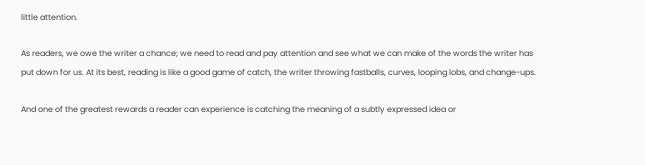little attention.

As readers, we owe the writer a chance; we need to read and pay attention and see what we can make of the words the writer has put down for us. At its best, reading is like a good game of catch, the writer throwing fastballs, curves, looping lobs, and change-ups.

And one of the greatest rewards a reader can experience is catching the meaning of a subtly expressed idea or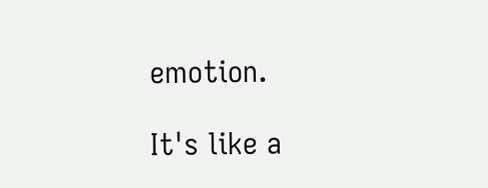emotion.

It's like a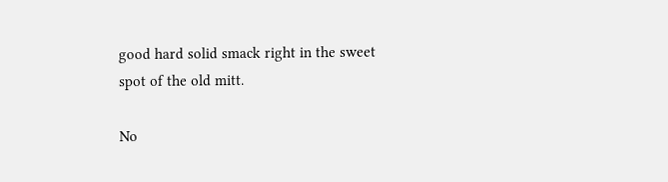good hard solid smack right in the sweet spot of the old mitt.

No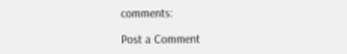comments:

Post a Comment